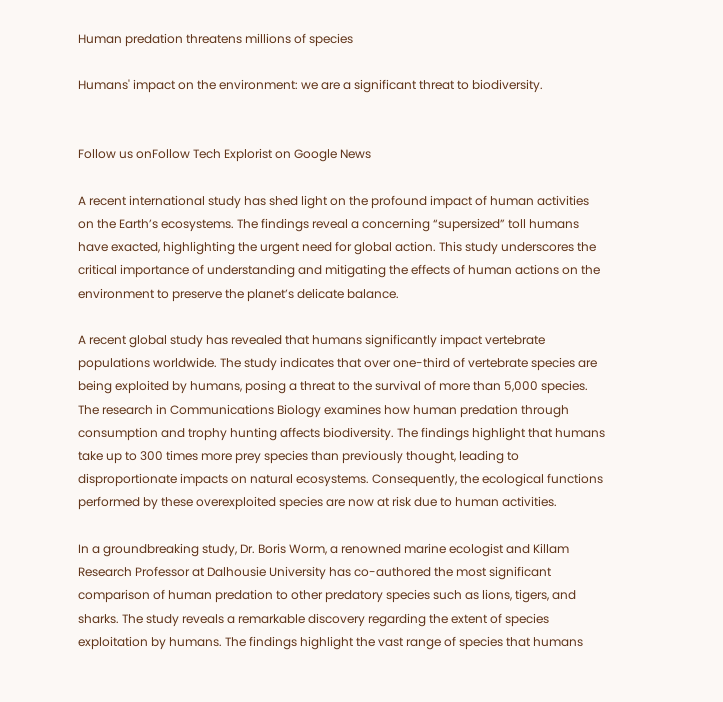Human predation threatens millions of species

Humans' impact on the environment: we are a significant threat to biodiversity.


Follow us onFollow Tech Explorist on Google News

A recent international study has shed light on the profound impact of human activities on the Earth’s ecosystems. The findings reveal a concerning “supersized” toll humans have exacted, highlighting the urgent need for global action. This study underscores the critical importance of understanding and mitigating the effects of human actions on the environment to preserve the planet’s delicate balance.

A recent global study has revealed that humans significantly impact vertebrate populations worldwide. The study indicates that over one-third of vertebrate species are being exploited by humans, posing a threat to the survival of more than 5,000 species. The research in Communications Biology examines how human predation through consumption and trophy hunting affects biodiversity. The findings highlight that humans take up to 300 times more prey species than previously thought, leading to disproportionate impacts on natural ecosystems. Consequently, the ecological functions performed by these overexploited species are now at risk due to human activities.

In a groundbreaking study, Dr. Boris Worm, a renowned marine ecologist and Killam Research Professor at Dalhousie University has co-authored the most significant comparison of human predation to other predatory species such as lions, tigers, and sharks. The study reveals a remarkable discovery regarding the extent of species exploitation by humans. The findings highlight the vast range of species that humans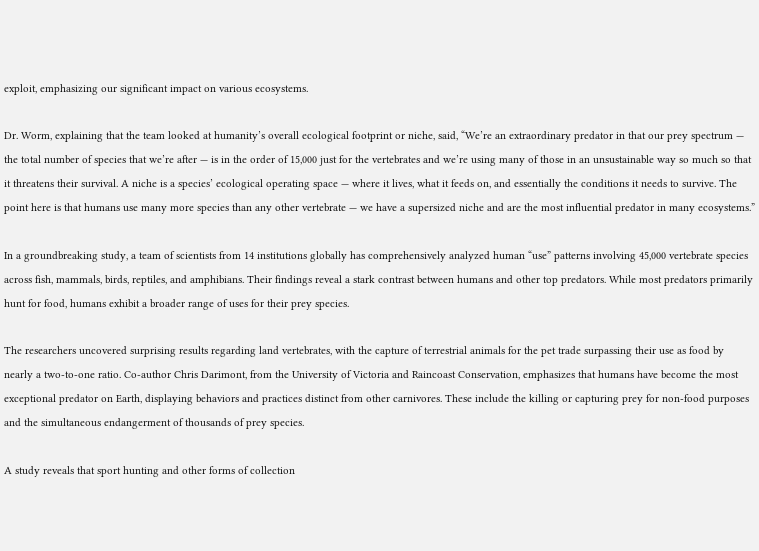exploit, emphasizing our significant impact on various ecosystems.

Dr. Worm, explaining that the team looked at humanity’s overall ecological footprint or niche, said, “We’re an extraordinary predator in that our prey spectrum — the total number of species that we’re after — is in the order of 15,000 just for the vertebrates and we’re using many of those in an unsustainable way so much so that it threatens their survival. A niche is a species’ ecological operating space — where it lives, what it feeds on, and essentially the conditions it needs to survive. The point here is that humans use many more species than any other vertebrate — we have a supersized niche and are the most influential predator in many ecosystems.”

In a groundbreaking study, a team of scientists from 14 institutions globally has comprehensively analyzed human “use” patterns involving 45,000 vertebrate species across fish, mammals, birds, reptiles, and amphibians. Their findings reveal a stark contrast between humans and other top predators. While most predators primarily hunt for food, humans exhibit a broader range of uses for their prey species.

The researchers uncovered surprising results regarding land vertebrates, with the capture of terrestrial animals for the pet trade surpassing their use as food by nearly a two-to-one ratio. Co-author Chris Darimont, from the University of Victoria and Raincoast Conservation, emphasizes that humans have become the most exceptional predator on Earth, displaying behaviors and practices distinct from other carnivores. These include the killing or capturing prey for non-food purposes and the simultaneous endangerment of thousands of prey species.

A study reveals that sport hunting and other forms of collection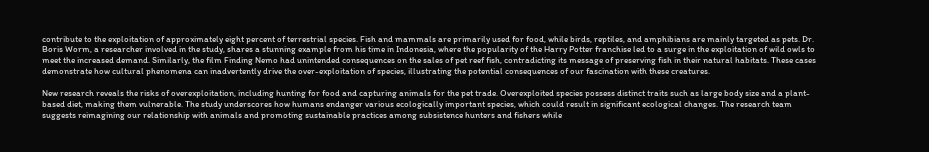contribute to the exploitation of approximately eight percent of terrestrial species. Fish and mammals are primarily used for food, while birds, reptiles, and amphibians are mainly targeted as pets. Dr. Boris Worm, a researcher involved in the study, shares a stunning example from his time in Indonesia, where the popularity of the Harry Potter franchise led to a surge in the exploitation of wild owls to meet the increased demand. Similarly, the film Finding Nemo had unintended consequences on the sales of pet reef fish, contradicting its message of preserving fish in their natural habitats. These cases demonstrate how cultural phenomena can inadvertently drive the over-exploitation of species, illustrating the potential consequences of our fascination with these creatures.

New research reveals the risks of overexploitation, including hunting for food and capturing animals for the pet trade. Overexploited species possess distinct traits such as large body size and a plant-based diet, making them vulnerable. The study underscores how humans endanger various ecologically important species, which could result in significant ecological changes. The research team suggests reimagining our relationship with animals and promoting sustainable practices among subsistence hunters and fishers while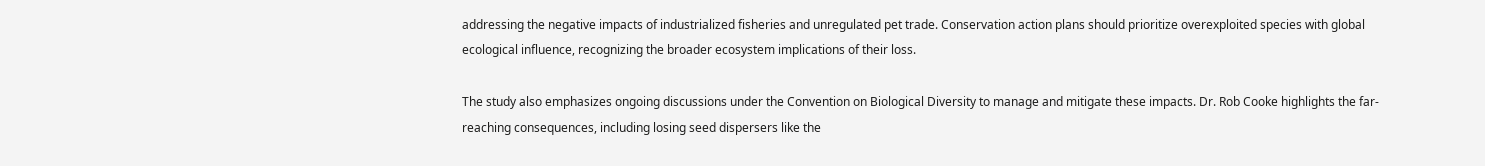addressing the negative impacts of industrialized fisheries and unregulated pet trade. Conservation action plans should prioritize overexploited species with global ecological influence, recognizing the broader ecosystem implications of their loss.

The study also emphasizes ongoing discussions under the Convention on Biological Diversity to manage and mitigate these impacts. Dr. Rob Cooke highlights the far-reaching consequences, including losing seed dispersers like the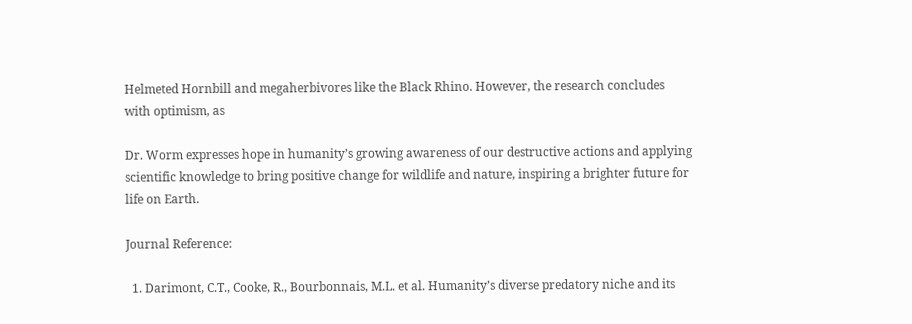Helmeted Hornbill and megaherbivores like the Black Rhino. However, the research concludes with optimism, as

Dr. Worm expresses hope in humanity’s growing awareness of our destructive actions and applying scientific knowledge to bring positive change for wildlife and nature, inspiring a brighter future for life on Earth.

Journal Reference:

  1. Darimont, C.T., Cooke, R., Bourbonnais, M.L. et al. Humanity’s diverse predatory niche and its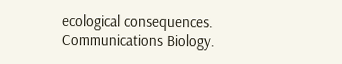ecological consequences. Communications Biology.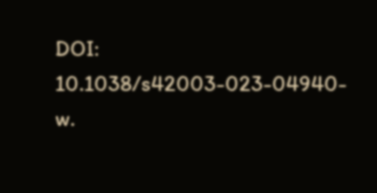DOI: 10.1038/s42003-023-04940-w.